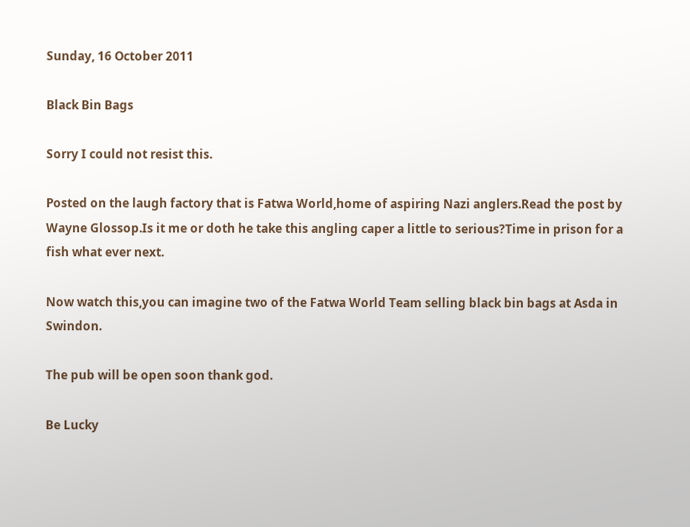Sunday, 16 October 2011

Black Bin Bags

Sorry I could not resist this.

Posted on the laugh factory that is Fatwa World,home of aspiring Nazi anglers.Read the post by Wayne Glossop.Is it me or doth he take this angling caper a little to serious?Time in prison for a fish what ever next.

Now watch this,you can imagine two of the Fatwa World Team selling black bin bags at Asda in Swindon.

The pub will be open soon thank god.

Be Lucky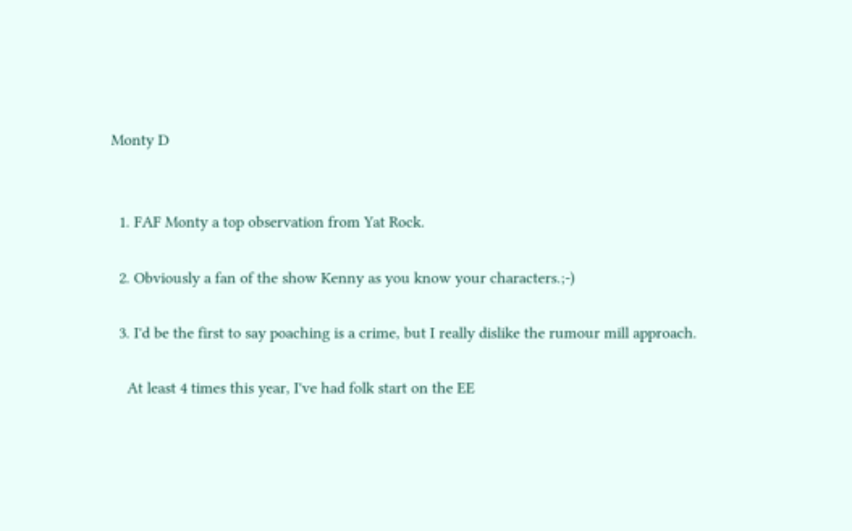Monty D


  1. FAF Monty a top observation from Yat Rock.

  2. Obviously a fan of the show Kenny as you know your characters.;-)

  3. I'd be the first to say poaching is a crime, but I really dislike the rumour mill approach.

    At least 4 times this year, I've had folk start on the EE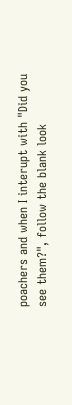poachers and when I interupt with "Did you see them?", follow the blank look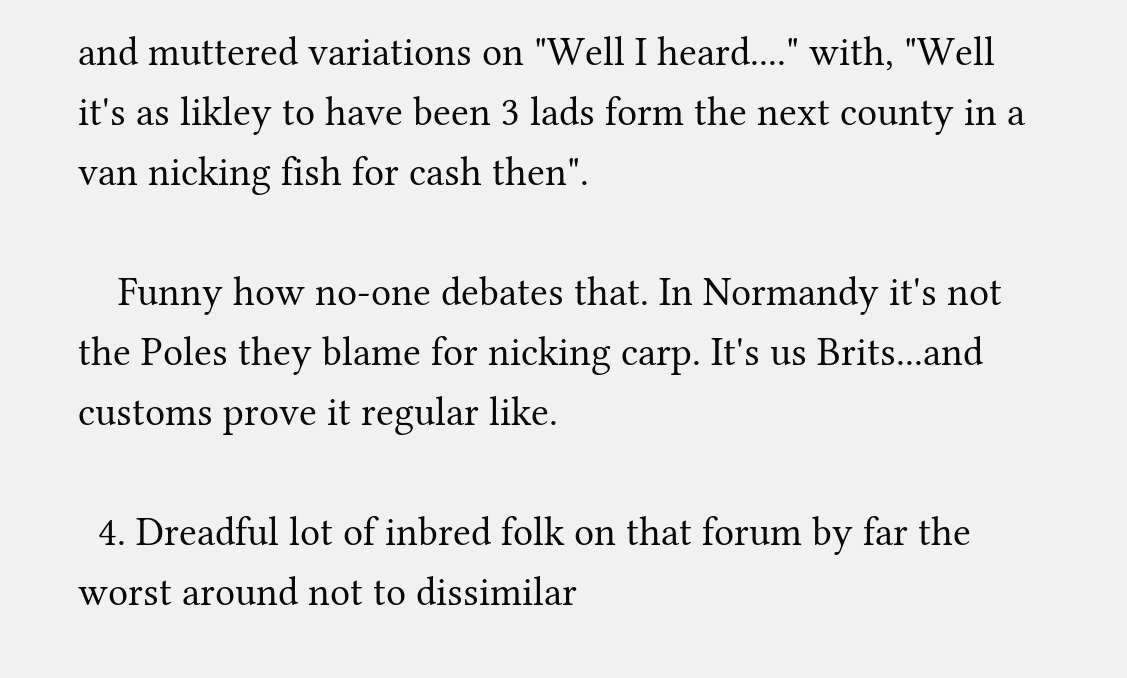and muttered variations on "Well I heard...." with, "Well it's as likley to have been 3 lads form the next county in a van nicking fish for cash then".

    Funny how no-one debates that. In Normandy it's not the Poles they blame for nicking carp. It's us Brits...and customs prove it regular like.

  4. Dreadful lot of inbred folk on that forum by far the worst around not to dissimilar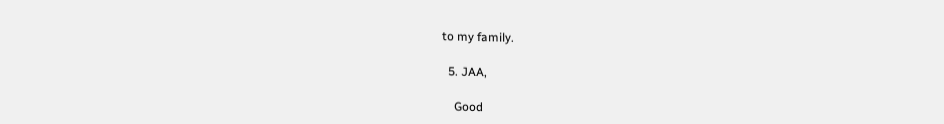to my family.

  5. JAA,

    Good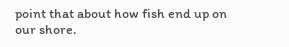point that about how fish end up on our shore.